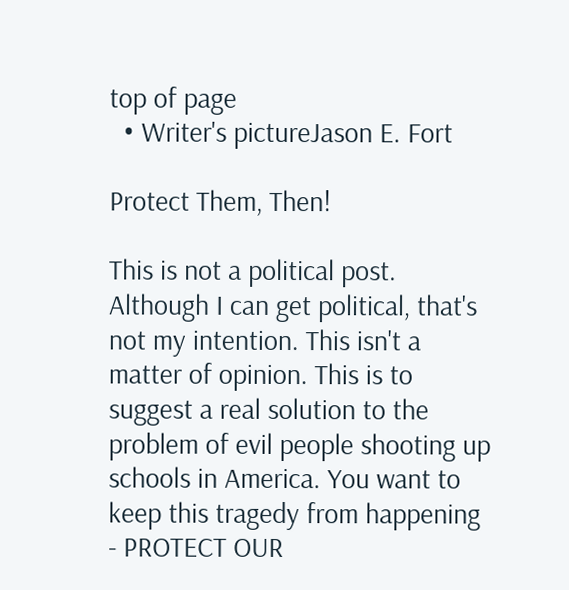top of page
  • Writer's pictureJason E. Fort

Protect Them, Then!

This is not a political post. Although I can get political, that's not my intention. This isn't a matter of opinion. This is to suggest a real solution to the problem of evil people shooting up schools in America. You want to keep this tragedy from happening - PROTECT OUR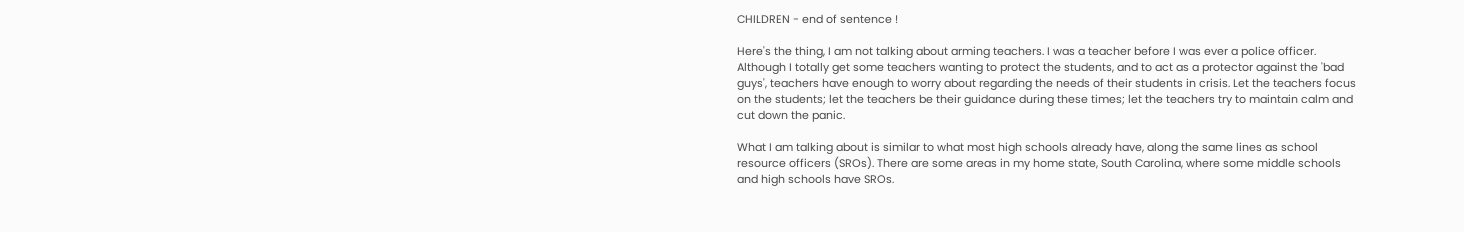CHILDREN - end of sentence !

Here's the thing, I am not talking about arming teachers. I was a teacher before I was ever a police officer. Although I totally get some teachers wanting to protect the students, and to act as a protector against the 'bad guys', teachers have enough to worry about regarding the needs of their students in crisis. Let the teachers focus on the students; let the teachers be their guidance during these times; let the teachers try to maintain calm and cut down the panic.

What I am talking about is similar to what most high schools already have, along the same lines as school resource officers (SROs). There are some areas in my home state, South Carolina, where some middle schools and high schools have SROs.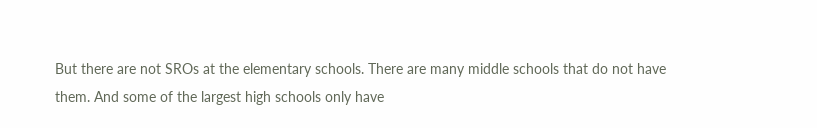But there are not SROs at the elementary schools. There are many middle schools that do not have them. And some of the largest high schools only have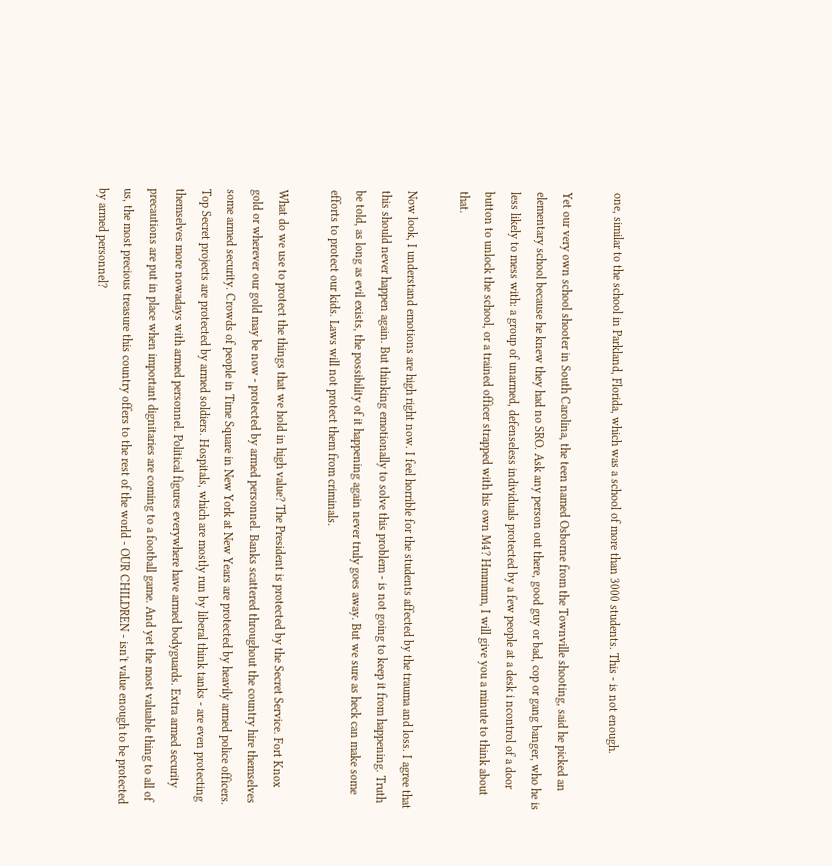one, similar to the school in Parkland, Florida, which was a school of more than 3000 students. This - is not enough.

Yet our very own school shooter in South Carolina, the teen named Osborne from the Townville shooting, said he picked an elementary school because he knew they had no SRO. Ask any person out there, good guy or bad, cop or gang banger, who he is less likely to mess with: a group of unarmed, defenseless individuals protected by a few people at a desk i ncontrol of a door button to unlock the school, or a trained officer strapped with his own M4? Hmmmm, I will give you a minute to think about that.

Now look, I understand emotions are high right now. I feel horrible for the students affected by the trauma and loss. I agree that this should never happen again. But thinking emotionally to solve this problem - is not going to keep it from happening. Truth be told, as long as evil exists, the possibility of it happening again never truly goes away. But we sure as heck can make some efforts to protect our kids. Laws will not protect them from criminals.

What do we use to protect the things that we hold in high value? The President is protected by the Secret Service. Fort Knox gold or wherever our gold may be now - protected by armed personnel. Banks scattered throughout the country hire themselves some armed security. Crowds of people in Time Square in New York at New Years are protected by heavily armed police officers. Top Secret projects are protected by armed soldiers. Hospitals, which are mostly run by liberal think tanks - are even protecting themselves more nowadays with armed personnel. Political figures everywhere have armed bodyguards. Extra armed security precautions are put in place when important dignitaries are coming to a football game. And yet the most valuable thing to all of us, the most precious treasure this country offers to the rest of the world - OUR CHILDREN - isn't value enough to be protected by armed personnel?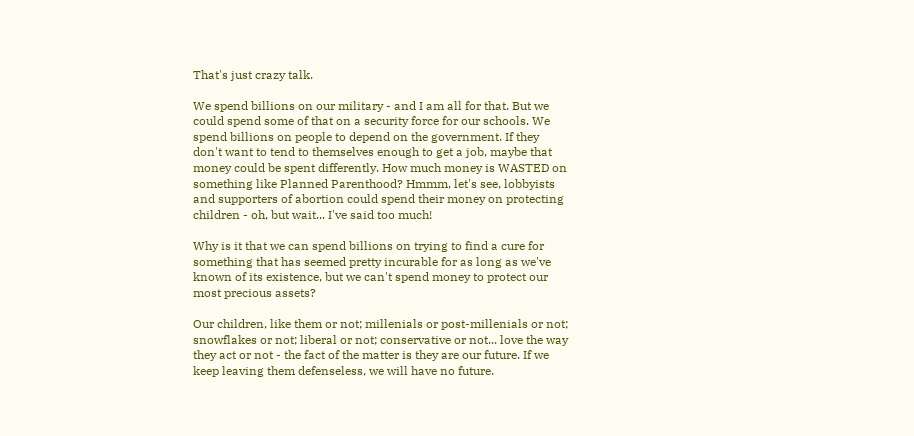That's just crazy talk.

We spend billions on our military - and I am all for that. But we could spend some of that on a security force for our schools. We spend billions on people to depend on the government. If they don't want to tend to themselves enough to get a job, maybe that money could be spent differently. How much money is WASTED on something like Planned Parenthood? Hmmm, let's see, lobbyists and supporters of abortion could spend their money on protecting children - oh, but wait... I've said too much!

Why is it that we can spend billions on trying to find a cure for something that has seemed pretty incurable for as long as we've known of its existence, but we can't spend money to protect our most precious assets?

Our children, like them or not; millenials or post-millenials or not; snowflakes or not; liberal or not; conservative or not... love the way they act or not - the fact of the matter is they are our future. If we keep leaving them defenseless, we will have no future.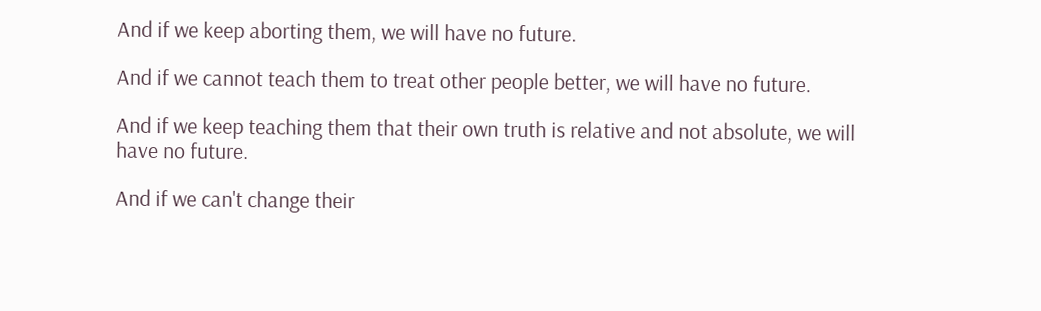And if we keep aborting them, we will have no future.

And if we cannot teach them to treat other people better, we will have no future.

And if we keep teaching them that their own truth is relative and not absolute, we will have no future.

And if we can't change their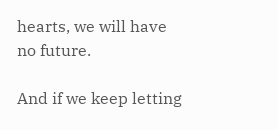hearts, we will have no future.

And if we keep letting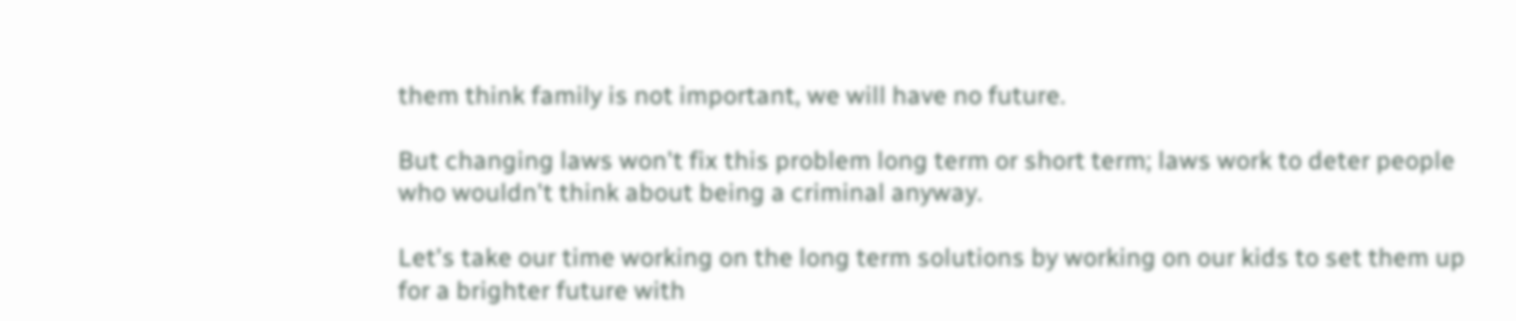them think family is not important, we will have no future.

But changing laws won't fix this problem long term or short term; laws work to deter people who wouldn't think about being a criminal anyway.

Let's take our time working on the long term solutions by working on our kids to set them up for a brighter future with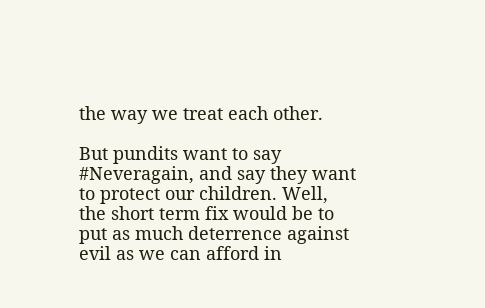the way we treat each other.

But pundits want to say #Neveragain, and say they want to protect our children. Well, the short term fix would be to put as much deterrence against evil as we can afford in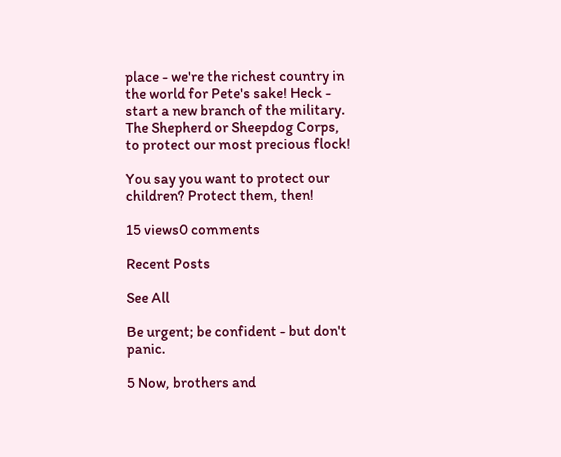place - we're the richest country in the world for Pete's sake! Heck - start a new branch of the military. The Shepherd or Sheepdog Corps, to protect our most precious flock!

You say you want to protect our children? Protect them, then!

15 views0 comments

Recent Posts

See All

Be urgent; be confident - but don't panic.

5 Now, brothers and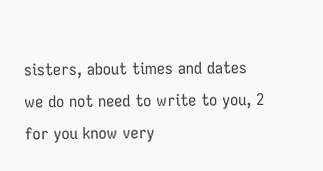sisters, about times and dates we do not need to write to you, 2 for you know very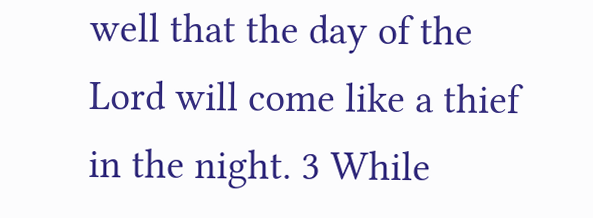well that the day of the Lord will come like a thief in the night. 3 While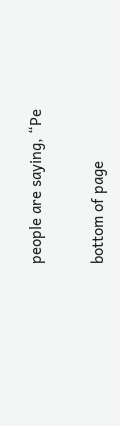people are saying, “Pe

bottom of page